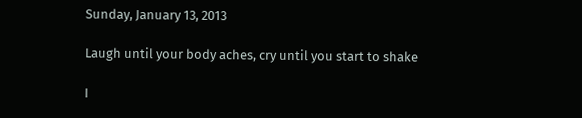Sunday, January 13, 2013

Laugh until your body aches, cry until you start to shake

I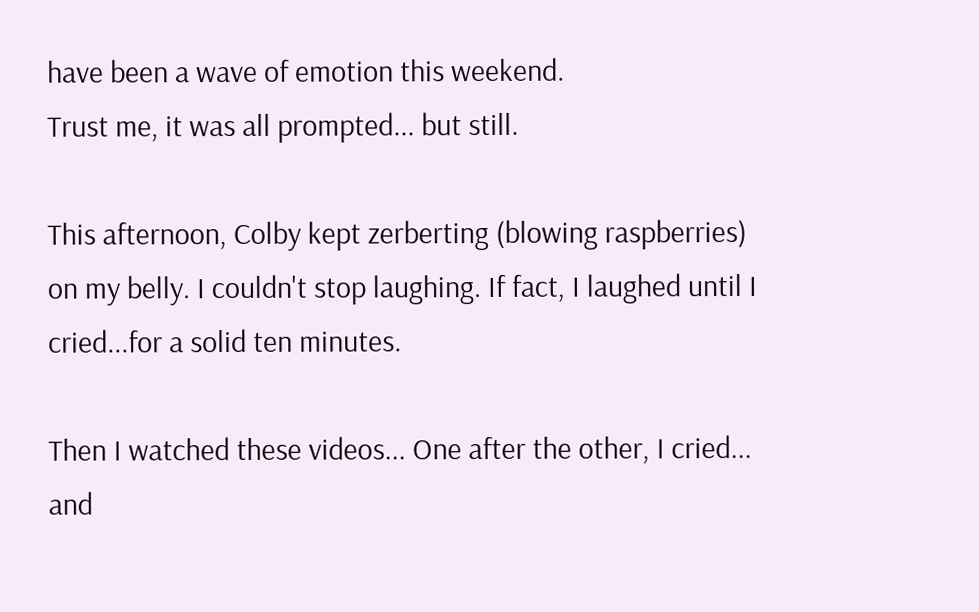have been a wave of emotion this weekend.
Trust me, it was all prompted... but still.

This afternoon, Colby kept zerberting (blowing raspberries) on my belly. I couldn't stop laughing. If fact, I laughed until I cried...for a solid ten minutes.

Then I watched these videos... One after the other, I cried... and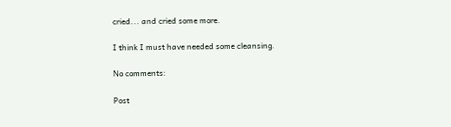cried... and cried some more.

I think I must have needed some cleansing.

No comments:

Post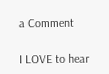a Comment

I LOVE to hear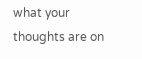what your thoughts are on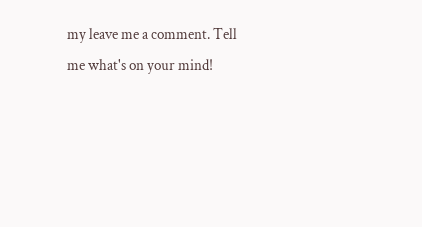my leave me a comment. Tell me what's on your mind!